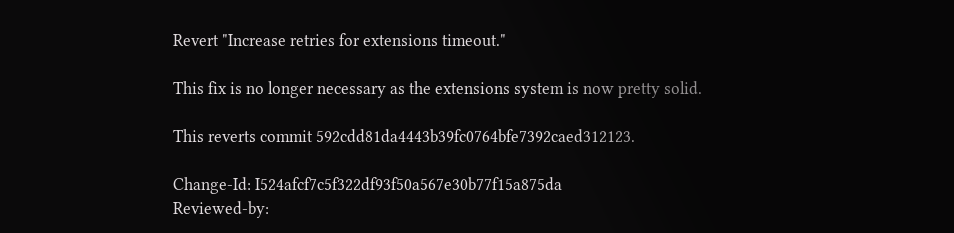Revert "Increase retries for extensions timeout."

This fix is no longer necessary as the extensions system is now pretty solid.

This reverts commit 592cdd81da4443b39fc0764bfe7392caed312123.

Change-Id: I524afcf7c5f322df93f50a567e30b77f15a875da
Reviewed-by: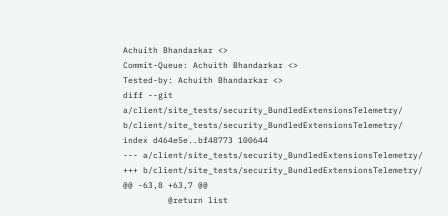Achuith Bhandarkar <>
Commit-Queue: Achuith Bhandarkar <>
Tested-by: Achuith Bhandarkar <>
diff --git a/client/site_tests/security_BundledExtensionsTelemetry/ b/client/site_tests/security_BundledExtensionsTelemetry/
index d464e5e..bf48773 100644
--- a/client/site_tests/security_BundledExtensionsTelemetry/
+++ b/client/site_tests/security_BundledExtensionsTelemetry/
@@ -63,8 +63,7 @@
         @return list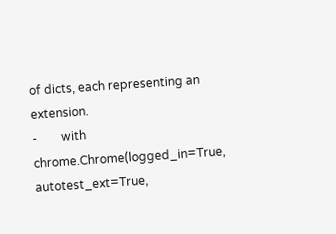of dicts, each representing an extension.
-        with chrome.Chrome(logged_in=True, autotest_ext=True,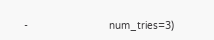-                           num_tries=3)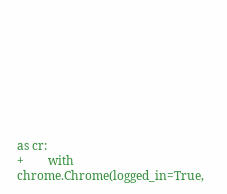as cr:
+        with chrome.Chrome(logged_in=True,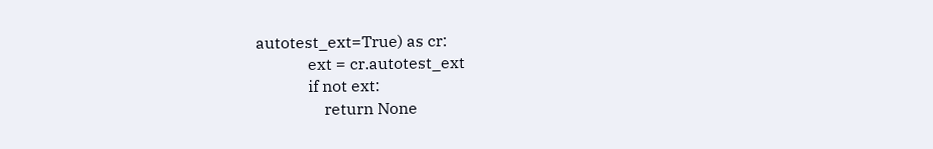autotest_ext=True) as cr:
             ext = cr.autotest_ext
             if not ext:
                 return None